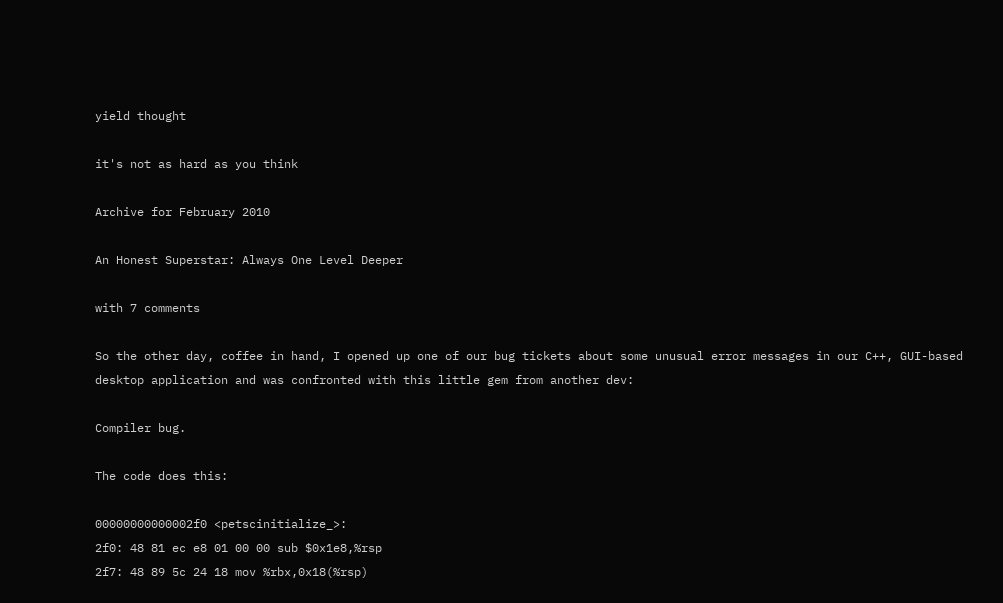yield thought

it's not as hard as you think

Archive for February 2010

An Honest Superstar: Always One Level Deeper

with 7 comments

So the other day, coffee in hand, I opened up one of our bug tickets about some unusual error messages in our C++, GUI-based desktop application and was confronted with this little gem from another dev:

Compiler bug.

The code does this:

00000000000002f0 <petscinitialize_>:
2f0: 48 81 ec e8 01 00 00 sub $0x1e8,%rsp
2f7: 48 89 5c 24 18 mov %rbx,0x18(%rsp)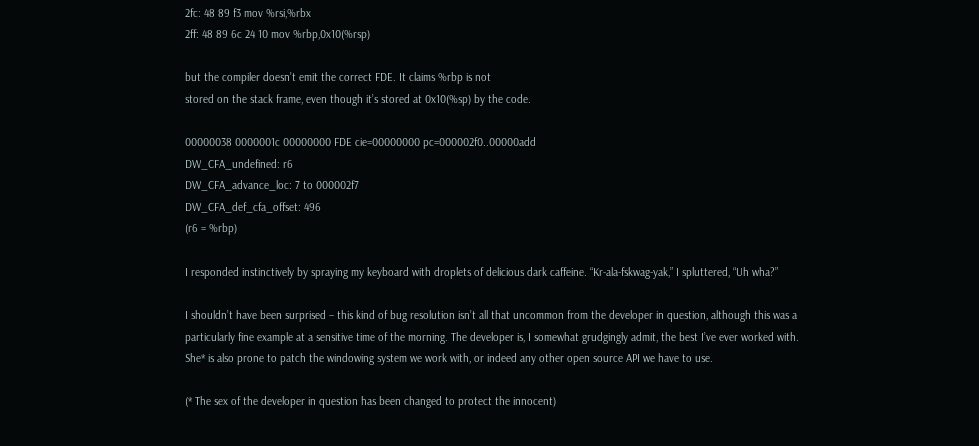2fc: 48 89 f3 mov %rsi,%rbx
2ff: 48 89 6c 24 10 mov %rbp,0x10(%rsp)

but the compiler doesn’t emit the correct FDE. It claims %rbp is not
stored on the stack frame, even though it’s stored at 0x10(%sp) by the code.

00000038 0000001c 00000000 FDE cie=00000000 pc=000002f0..00000add
DW_CFA_undefined: r6
DW_CFA_advance_loc: 7 to 000002f7
DW_CFA_def_cfa_offset: 496
(r6 = %rbp)

I responded instinctively by spraying my keyboard with droplets of delicious dark caffeine. “Kr-ala-fskwag-yak,” I spluttered, “Uh wha?”

I shouldn’t have been surprised – this kind of bug resolution isn’t all that uncommon from the developer in question, although this was a particularly fine example at a sensitive time of the morning. The developer is, I somewhat grudgingly admit, the best I’ve ever worked with. She* is also prone to patch the windowing system we work with, or indeed any other open source API we have to use.

(* The sex of the developer in question has been changed to protect the innocent)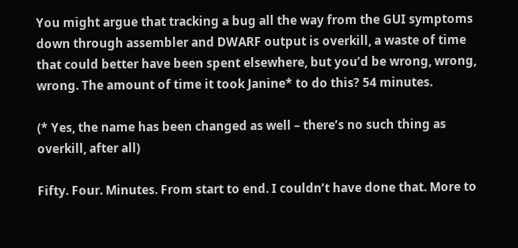You might argue that tracking a bug all the way from the GUI symptoms down through assembler and DWARF output is overkill, a waste of time that could better have been spent elsewhere, but you’d be wrong, wrong, wrong. The amount of time it took Janine* to do this? 54 minutes.

(* Yes, the name has been changed as well – there’s no such thing as overkill, after all)

Fifty. Four. Minutes. From start to end. I couldn’t have done that. More to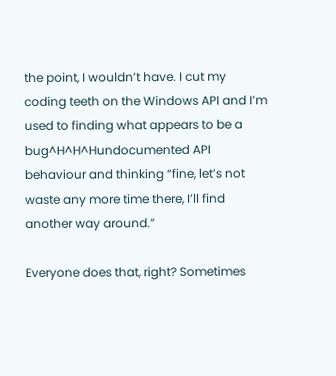the point, I wouldn’t have. I cut my coding teeth on the Windows API and I’m used to finding what appears to be a bug^H^H^Hundocumented API behaviour and thinking “fine, let’s not waste any more time there, I’ll find another way around.”

Everyone does that, right? Sometimes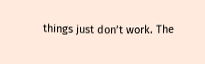things just don’t work. The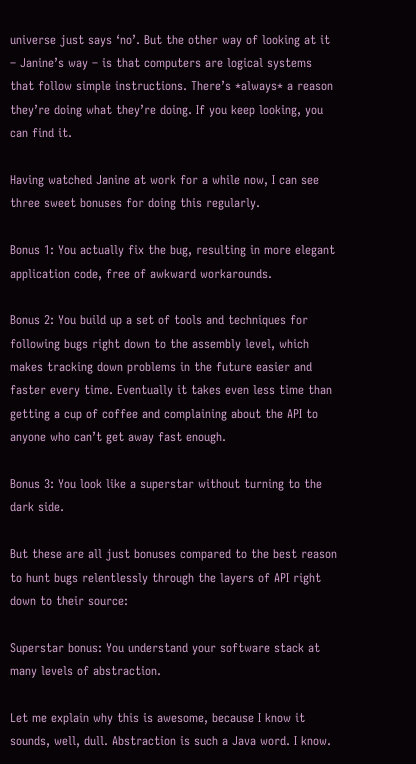universe just says ‘no’. But the other way of looking at it – Janine’s way – is that computers are logical systems that follow simple instructions. There’s *always* a reason they’re doing what they’re doing. If you keep looking, you can find it.

Having watched Janine at work for a while now, I can see three sweet bonuses for doing this regularly.

Bonus 1: You actually fix the bug, resulting in more elegant application code, free of awkward workarounds.

Bonus 2: You build up a set of tools and techniques for following bugs right down to the assembly level, which makes tracking down problems in the future easier and faster every time. Eventually it takes even less time than getting a cup of coffee and complaining about the API to anyone who can’t get away fast enough.

Bonus 3: You look like a superstar without turning to the dark side.

But these are all just bonuses compared to the best reason to hunt bugs relentlessly through the layers of API right down to their source:

Superstar bonus: You understand your software stack at many levels of abstraction.

Let me explain why this is awesome, because I know it sounds, well, dull. Abstraction is such a Java word. I know.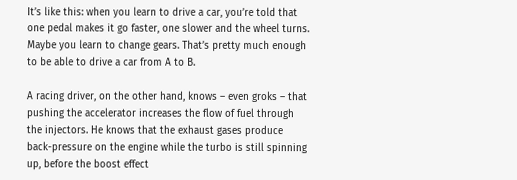It’s like this: when you learn to drive a car, you’re told that one pedal makes it go faster, one slower and the wheel turns. Maybe you learn to change gears. That’s pretty much enough to be able to drive a car from A to B.

A racing driver, on the other hand, knows – even groks – that pushing the accelerator increases the flow of fuel through the injectors. He knows that the exhaust gases produce back-pressure on the engine while the turbo is still spinning up, before the boost effect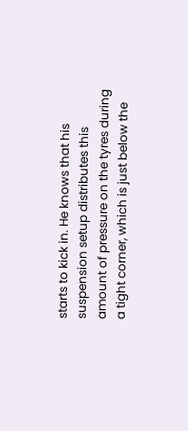starts to kick in. He knows that his suspension setup distributes this amount of pressure on the tyres during a tight corner, which is just below the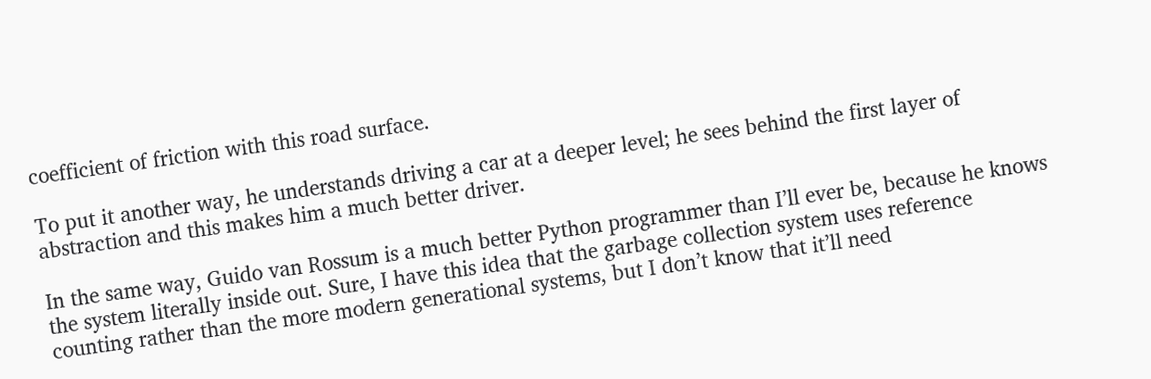coefficient of friction with this road surface.

To put it another way, he understands driving a car at a deeper level; he sees behind the first layer of abstraction and this makes him a much better driver.

In the same way, Guido van Rossum is a much better Python programmer than I’ll ever be, because he knows the system literally inside out. Sure, I have this idea that the garbage collection system uses reference counting rather than the more modern generational systems, but I don’t know that it’ll need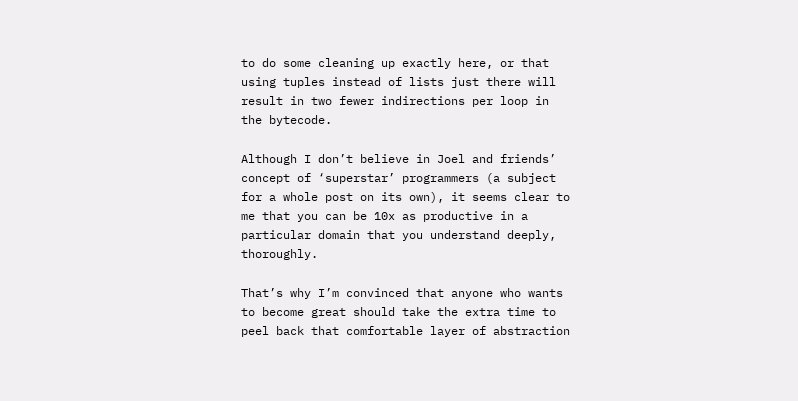to do some cleaning up exactly here, or that using tuples instead of lists just there will result in two fewer indirections per loop in the bytecode.

Although I don’t believe in Joel and friends’ concept of ‘superstar’ programmers (a subject for a whole post on its own), it seems clear to me that you can be 10x as productive in a particular domain that you understand deeply, thoroughly.

That’s why I’m convinced that anyone who wants to become great should take the extra time to peel back that comfortable layer of abstraction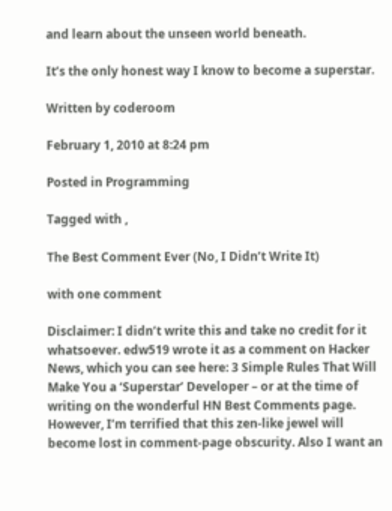and learn about the unseen world beneath.

It’s the only honest way I know to become a superstar.

Written by coderoom

February 1, 2010 at 8:24 pm

Posted in Programming

Tagged with ,

The Best Comment Ever (No, I Didn’t Write It)

with one comment

Disclaimer: I didn’t write this and take no credit for it whatsoever. edw519 wrote it as a comment on Hacker News, which you can see here: 3 Simple Rules That Will Make You a ‘Superstar’ Developer – or at the time of writing on the wonderful HN Best Comments page. However, I’m terrified that this zen-like jewel will become lost in comment-page obscurity. Also I want an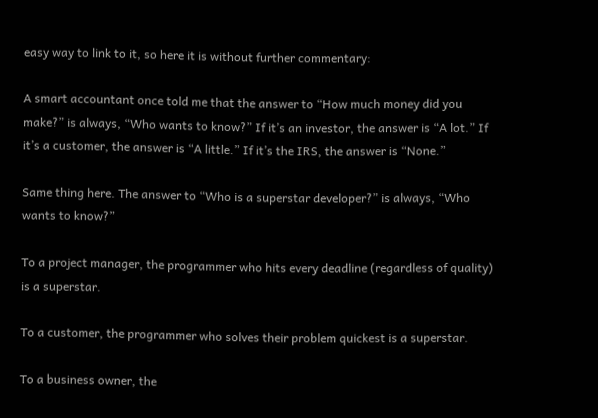easy way to link to it, so here it is without further commentary:

A smart accountant once told me that the answer to “How much money did you make?” is always, “Who wants to know?” If it’s an investor, the answer is “A lot.” If it’s a customer, the answer is “A little.” If it’s the IRS, the answer is “None.”

Same thing here. The answer to “Who is a superstar developer?” is always, “Who wants to know?”

To a project manager, the programmer who hits every deadline (regardless of quality) is a superstar.

To a customer, the programmer who solves their problem quickest is a superstar.

To a business owner, the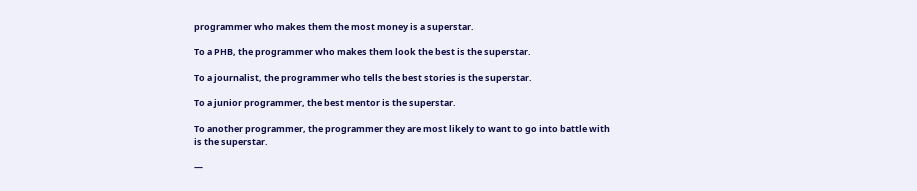programmer who makes them the most money is a superstar.

To a PHB, the programmer who makes them look the best is the superstar.

To a journalist, the programmer who tells the best stories is the superstar.

To a junior programmer, the best mentor is the superstar.

To another programmer, the programmer they are most likely to want to go into battle with is the superstar.

—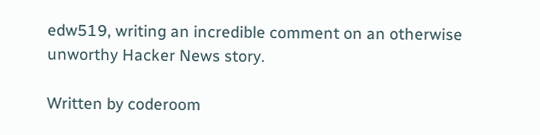edw519, writing an incredible comment on an otherwise unworthy Hacker News story.

Written by coderoom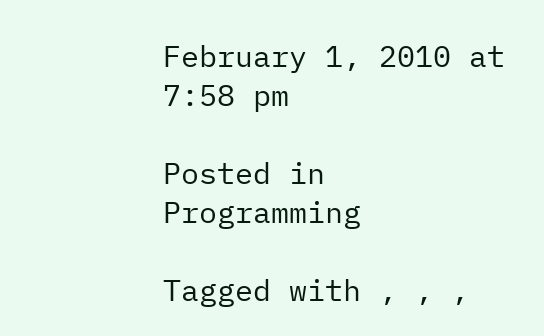February 1, 2010 at 7:58 pm

Posted in Programming

Tagged with , , ,